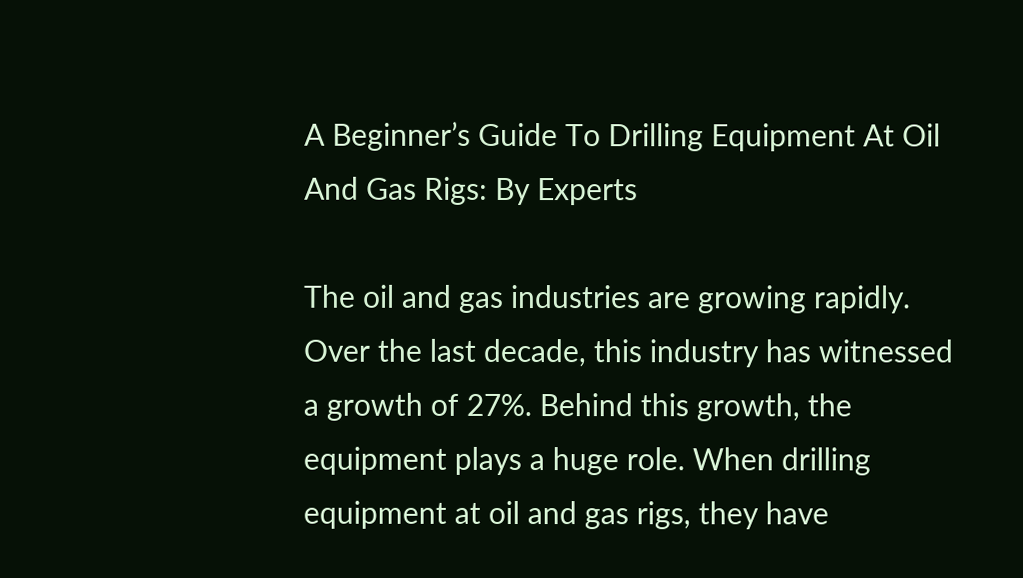A Beginner’s Guide To Drilling Equipment At Oil And Gas Rigs: By Experts

The oil and gas industries are growing rapidly. Over the last decade, this industry has witnessed a growth of 27%. Behind this growth, the equipment plays a huge role. When drilling equipment at oil and gas rigs, they have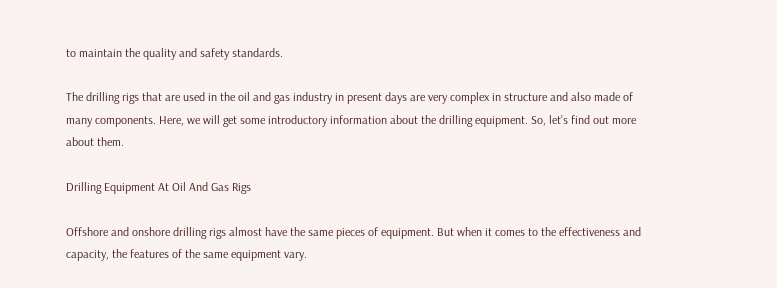to maintain the quality and safety standards.

The drilling rigs that are used in the oil and gas industry in present days are very complex in structure and also made of many components. Here, we will get some introductory information about the drilling equipment. So, let’s find out more about them.

Drilling Equipment At Oil And Gas Rigs

Offshore and onshore drilling rigs almost have the same pieces of equipment. But when it comes to the effectiveness and capacity, the features of the same equipment vary.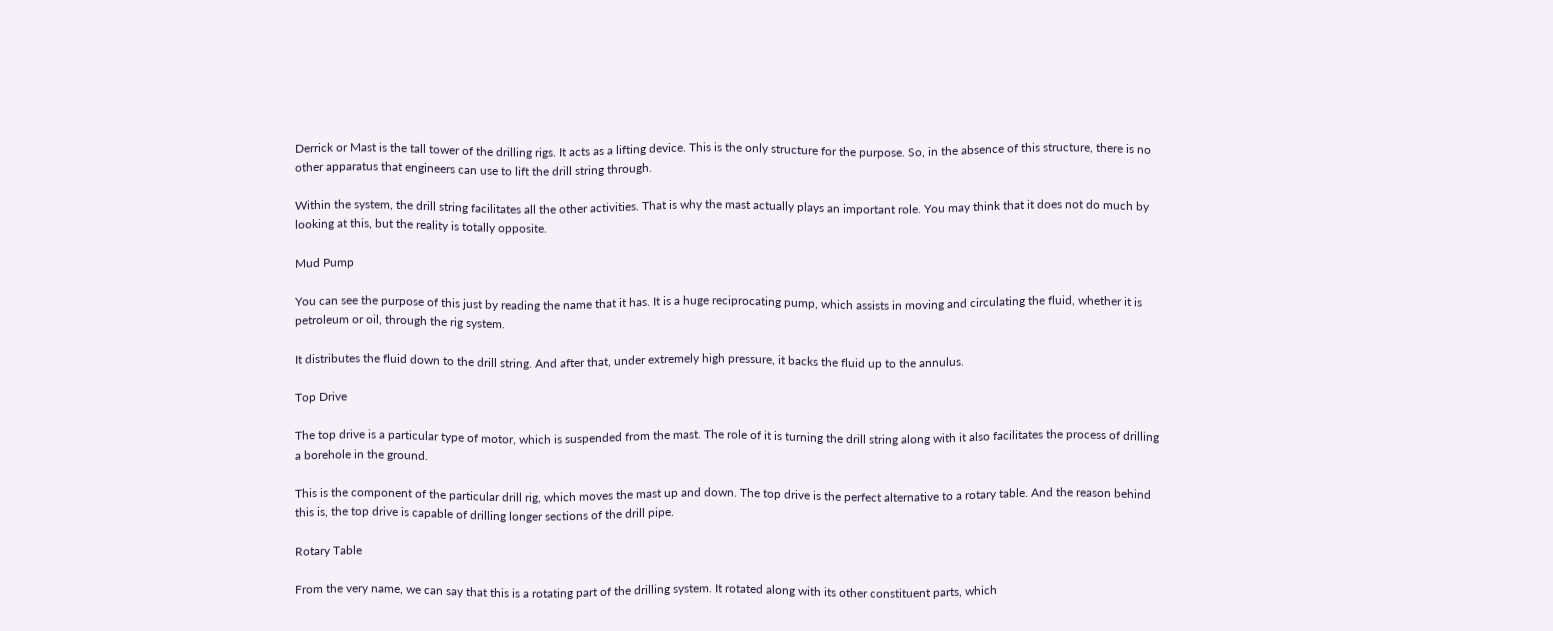Derrick or Mast is the tall tower of the drilling rigs. It acts as a lifting device. This is the only structure for the purpose. So, in the absence of this structure, there is no other apparatus that engineers can use to lift the drill string through.

Within the system, the drill string facilitates all the other activities. That is why the mast actually plays an important role. You may think that it does not do much by looking at this, but the reality is totally opposite.

Mud Pump

You can see the purpose of this just by reading the name that it has. It is a huge reciprocating pump, which assists in moving and circulating the fluid, whether it is petroleum or oil, through the rig system.

It distributes the fluid down to the drill string. And after that, under extremely high pressure, it backs the fluid up to the annulus.

Top Drive

The top drive is a particular type of motor, which is suspended from the mast. The role of it is turning the drill string along with it also facilitates the process of drilling a borehole in the ground.

This is the component of the particular drill rig, which moves the mast up and down. The top drive is the perfect alternative to a rotary table. And the reason behind this is, the top drive is capable of drilling longer sections of the drill pipe.

Rotary Table

From the very name, we can say that this is a rotating part of the drilling system. It rotated along with its other constituent parts, which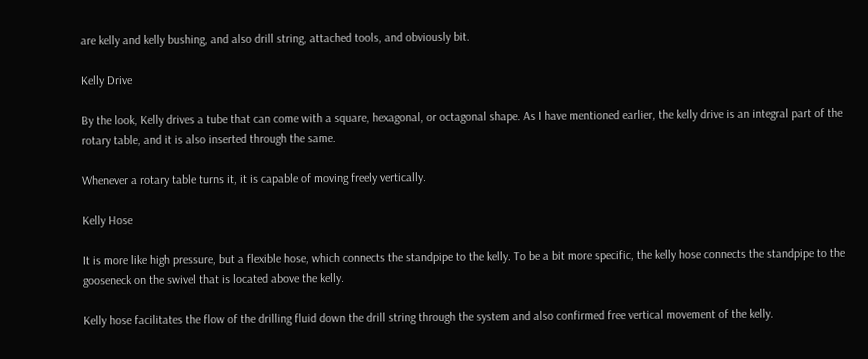are kelly and kelly bushing, and also drill string, attached tools, and obviously bit.

Kelly Drive

By the look, Kelly drives a tube that can come with a square, hexagonal, or octagonal shape. As I have mentioned earlier, the kelly drive is an integral part of the rotary table, and it is also inserted through the same.

Whenever a rotary table turns it, it is capable of moving freely vertically.

Kelly Hose

It is more like high pressure, but a flexible hose, which connects the standpipe to the kelly. To be a bit more specific, the kelly hose connects the standpipe to the gooseneck on the swivel that is located above the kelly.

Kelly hose facilitates the flow of the drilling fluid down the drill string through the system and also confirmed free vertical movement of the kelly.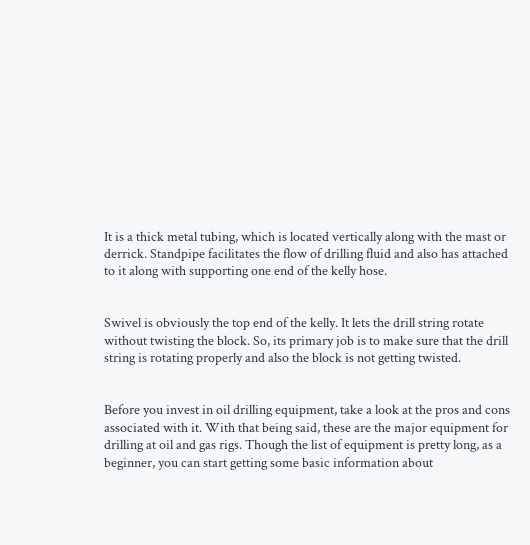It is a thick metal tubing, which is located vertically along with the mast or derrick. Standpipe facilitates the flow of drilling fluid and also has attached to it along with supporting one end of the kelly hose.


Swivel is obviously the top end of the kelly. It lets the drill string rotate without twisting the block. So, its primary job is to make sure that the drill string is rotating properly and also the block is not getting twisted.


Before you invest in oil drilling equipment, take a look at the pros and cons associated with it. With that being said, these are the major equipment for drilling at oil and gas rigs. Though the list of equipment is pretty long, as a beginner, you can start getting some basic information about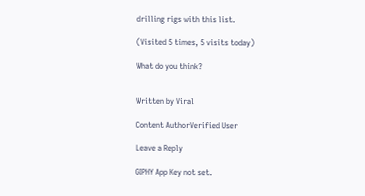drilling rigs with this list.

(Visited 5 times, 5 visits today)

What do you think?


Written by Viral

Content AuthorVerified User

Leave a Reply

GIPHY App Key not set.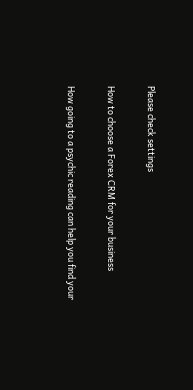Please check settings

How to choose a Forex CRM for your business

How going to a psychic reading can help you find your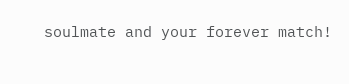soulmate and your forever match!